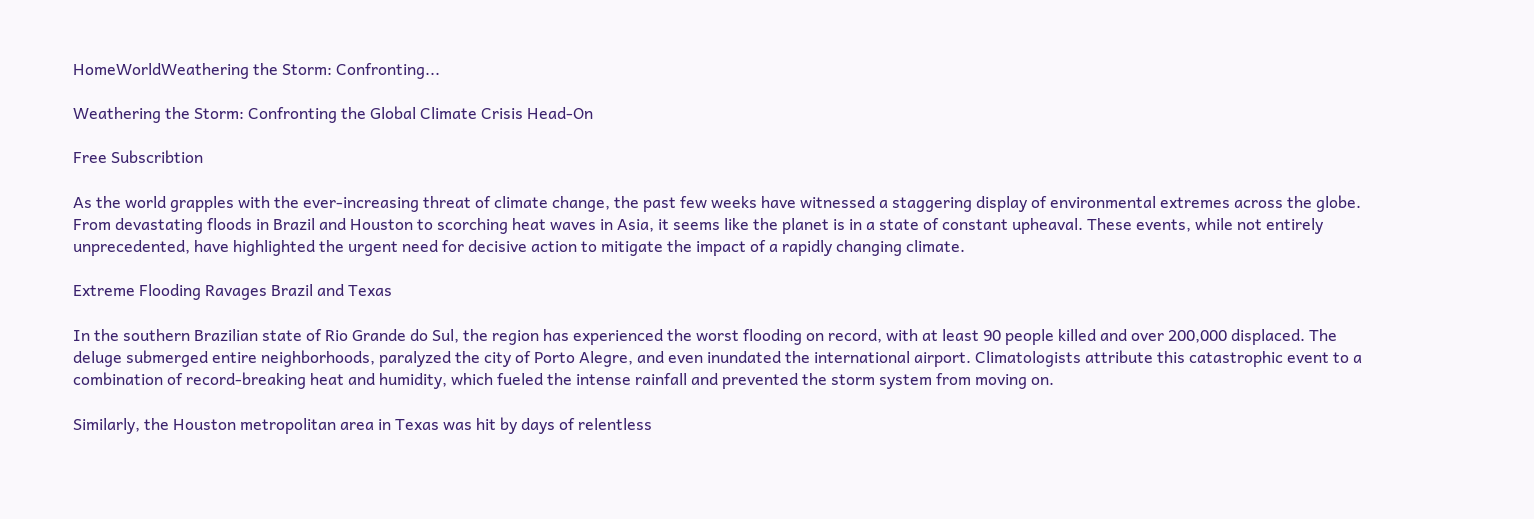HomeWorldWeathering the Storm: Confronting...

Weathering the Storm: Confronting the Global Climate Crisis Head-On

Free Subscribtion

As the world grapples with the ever-increasing threat of climate change, the past few weeks have witnessed a staggering display of environmental extremes across the globe. From devastating floods in Brazil and Houston to scorching heat waves in Asia, it seems like the planet is in a state of constant upheaval. These events, while not entirely unprecedented, have highlighted the urgent need for decisive action to mitigate the impact of a rapidly changing climate.

Extreme Flooding Ravages Brazil and Texas

In the southern Brazilian state of Rio Grande do Sul, the region has experienced the worst flooding on record, with at least 90 people killed and over 200,000 displaced. The deluge submerged entire neighborhoods, paralyzed the city of Porto Alegre, and even inundated the international airport. Climatologists attribute this catastrophic event to a combination of record-breaking heat and humidity, which fueled the intense rainfall and prevented the storm system from moving on.

Similarly, the Houston metropolitan area in Texas was hit by days of relentless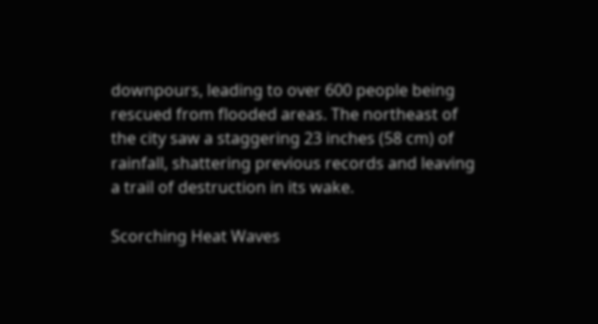downpours, leading to over 600 people being rescued from flooded areas. The northeast of the city saw a staggering 23 inches (58 cm) of rainfall, shattering previous records and leaving a trail of destruction in its wake.

Scorching Heat Waves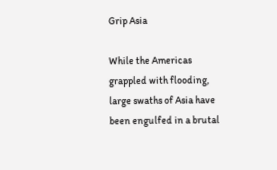Grip Asia

While the Americas grappled with flooding, large swaths of Asia have been engulfed in a brutal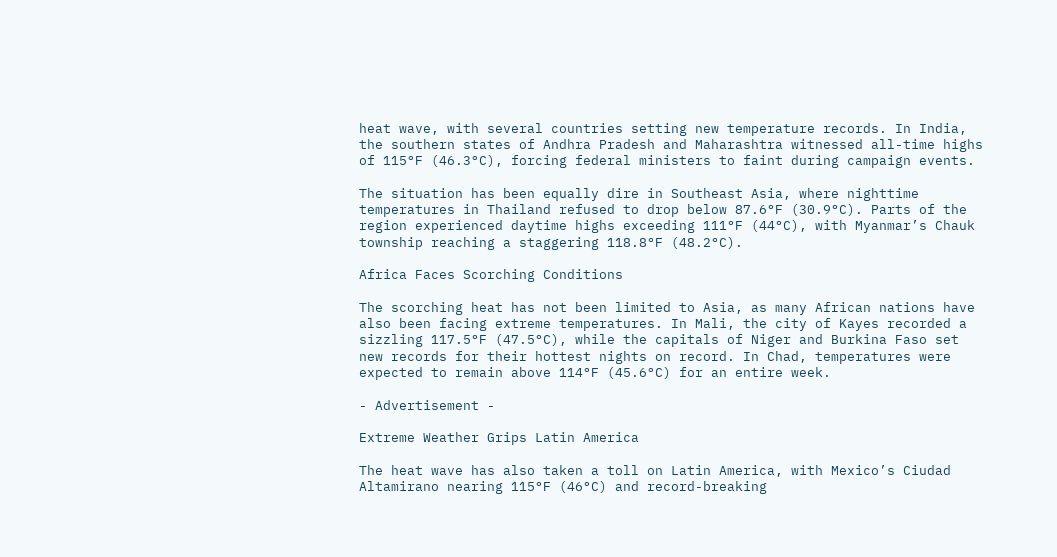heat wave, with several countries setting new temperature records. In India, the southern states of Andhra Pradesh and Maharashtra witnessed all-time highs of 115°F (46.3°C), forcing federal ministers to faint during campaign events.

The situation has been equally dire in Southeast Asia, where nighttime temperatures in Thailand refused to drop below 87.6°F (30.9°C). Parts of the region experienced daytime highs exceeding 111°F (44°C), with Myanmar’s Chauk township reaching a staggering 118.8°F (48.2°C).

Africa Faces Scorching Conditions

The scorching heat has not been limited to Asia, as many African nations have also been facing extreme temperatures. In Mali, the city of Kayes recorded a sizzling 117.5°F (47.5°C), while the capitals of Niger and Burkina Faso set new records for their hottest nights on record. In Chad, temperatures were expected to remain above 114°F (45.6°C) for an entire week.

- Advertisement -

Extreme Weather Grips Latin America

The heat wave has also taken a toll on Latin America, with Mexico’s Ciudad Altamirano nearing 115°F (46°C) and record-breaking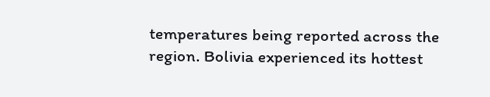temperatures being reported across the region. Bolivia experienced its hottest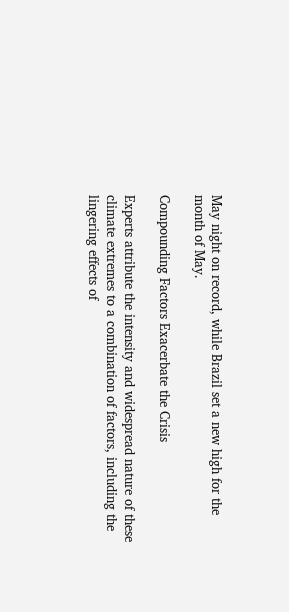May night on record, while Brazil set a new high for the month of May.

Compounding Factors Exacerbate the Crisis

Experts attribute the intensity and widespread nature of these climate extremes to a combination of factors, including the lingering effects of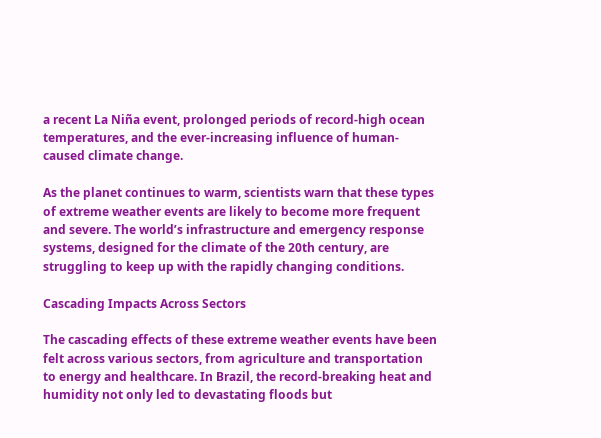a recent La Niña event, prolonged periods of record-high ocean temperatures, and the ever-increasing influence of human-caused climate change.

As the planet continues to warm, scientists warn that these types of extreme weather events are likely to become more frequent and severe. The world’s infrastructure and emergency response systems, designed for the climate of the 20th century, are struggling to keep up with the rapidly changing conditions.

Cascading Impacts Across Sectors

The cascading effects of these extreme weather events have been felt across various sectors, from agriculture and transportation to energy and healthcare. In Brazil, the record-breaking heat and humidity not only led to devastating floods but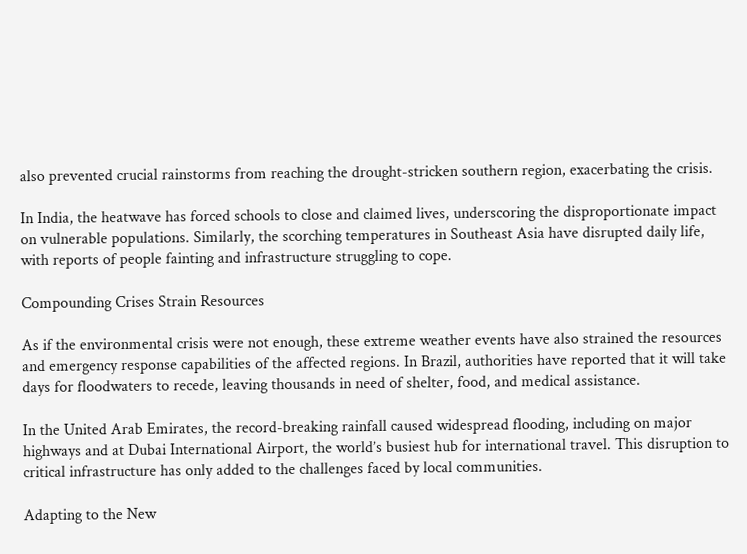also prevented crucial rainstorms from reaching the drought-stricken southern region, exacerbating the crisis.

In India, the heatwave has forced schools to close and claimed lives, underscoring the disproportionate impact on vulnerable populations. Similarly, the scorching temperatures in Southeast Asia have disrupted daily life, with reports of people fainting and infrastructure struggling to cope.

Compounding Crises Strain Resources

As if the environmental crisis were not enough, these extreme weather events have also strained the resources and emergency response capabilities of the affected regions. In Brazil, authorities have reported that it will take days for floodwaters to recede, leaving thousands in need of shelter, food, and medical assistance.

In the United Arab Emirates, the record-breaking rainfall caused widespread flooding, including on major highways and at Dubai International Airport, the world’s busiest hub for international travel. This disruption to critical infrastructure has only added to the challenges faced by local communities.

Adapting to the New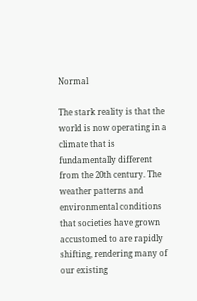Normal

The stark reality is that the world is now operating in a climate that is fundamentally different from the 20th century. The weather patterns and environmental conditions that societies have grown accustomed to are rapidly shifting, rendering many of our existing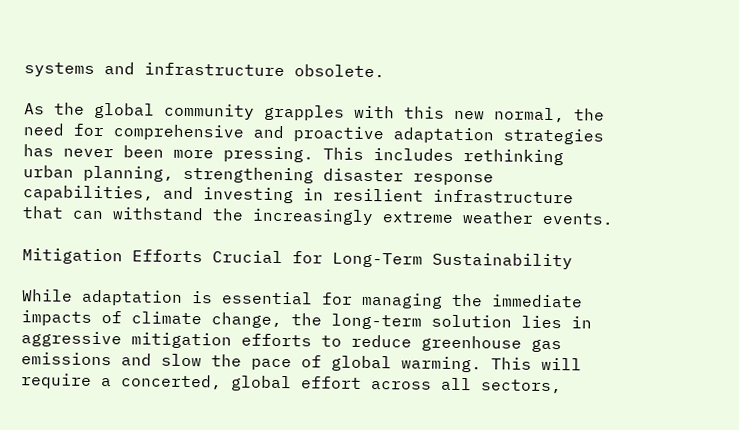systems and infrastructure obsolete.

As the global community grapples with this new normal, the need for comprehensive and proactive adaptation strategies has never been more pressing. This includes rethinking urban planning, strengthening disaster response capabilities, and investing in resilient infrastructure that can withstand the increasingly extreme weather events.

Mitigation Efforts Crucial for Long-Term Sustainability

While adaptation is essential for managing the immediate impacts of climate change, the long-term solution lies in aggressive mitigation efforts to reduce greenhouse gas emissions and slow the pace of global warming. This will require a concerted, global effort across all sectors,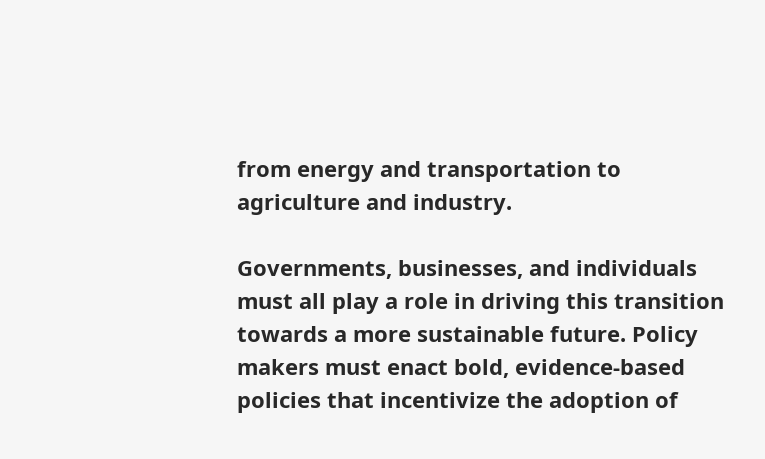from energy and transportation to agriculture and industry.

Governments, businesses, and individuals must all play a role in driving this transition towards a more sustainable future. Policy makers must enact bold, evidence-based policies that incentivize the adoption of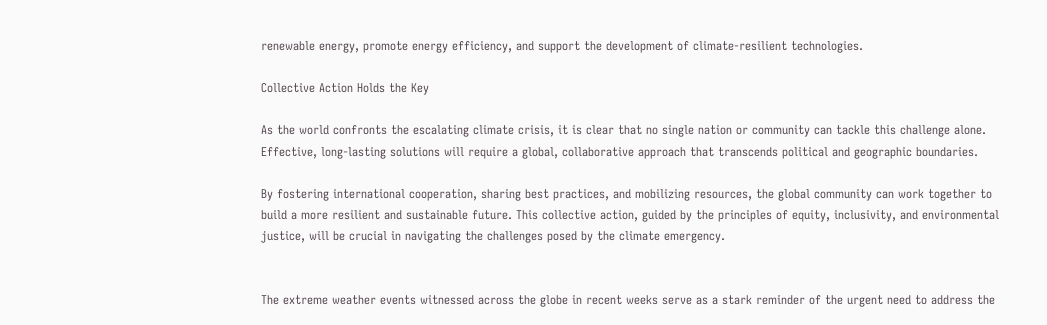renewable energy, promote energy efficiency, and support the development of climate-resilient technologies.

Collective Action Holds the Key

As the world confronts the escalating climate crisis, it is clear that no single nation or community can tackle this challenge alone. Effective, long-lasting solutions will require a global, collaborative approach that transcends political and geographic boundaries.

By fostering international cooperation, sharing best practices, and mobilizing resources, the global community can work together to build a more resilient and sustainable future. This collective action, guided by the principles of equity, inclusivity, and environmental justice, will be crucial in navigating the challenges posed by the climate emergency.


The extreme weather events witnessed across the globe in recent weeks serve as a stark reminder of the urgent need to address the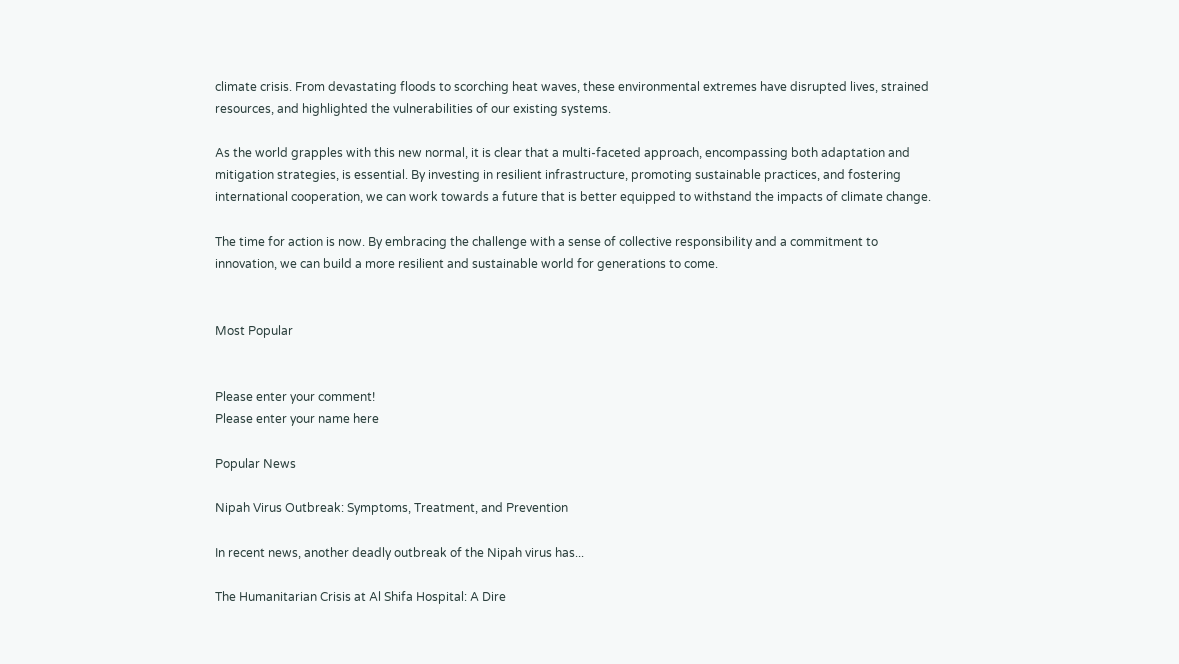climate crisis. From devastating floods to scorching heat waves, these environmental extremes have disrupted lives, strained resources, and highlighted the vulnerabilities of our existing systems.

As the world grapples with this new normal, it is clear that a multi-faceted approach, encompassing both adaptation and mitigation strategies, is essential. By investing in resilient infrastructure, promoting sustainable practices, and fostering international cooperation, we can work towards a future that is better equipped to withstand the impacts of climate change.

The time for action is now. By embracing the challenge with a sense of collective responsibility and a commitment to innovation, we can build a more resilient and sustainable world for generations to come.


Most Popular


Please enter your comment!
Please enter your name here

Popular News

Nipah Virus Outbreak: Symptoms, Treatment, and Prevention

In recent news, another deadly outbreak of the Nipah virus has...

The Humanitarian Crisis at Al Shifa Hospital: A Dire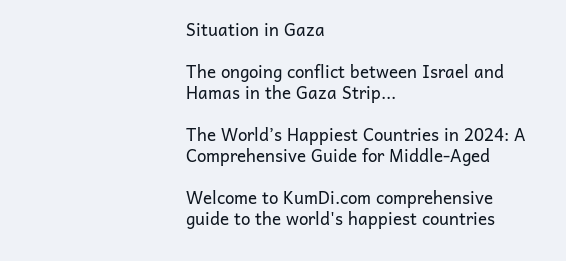Situation in Gaza

The ongoing conflict between Israel and Hamas in the Gaza Strip...

The World’s Happiest Countries in 2024: A Comprehensive Guide for Middle-Aged

Welcome to KumDi.com comprehensive guide to the world's happiest countries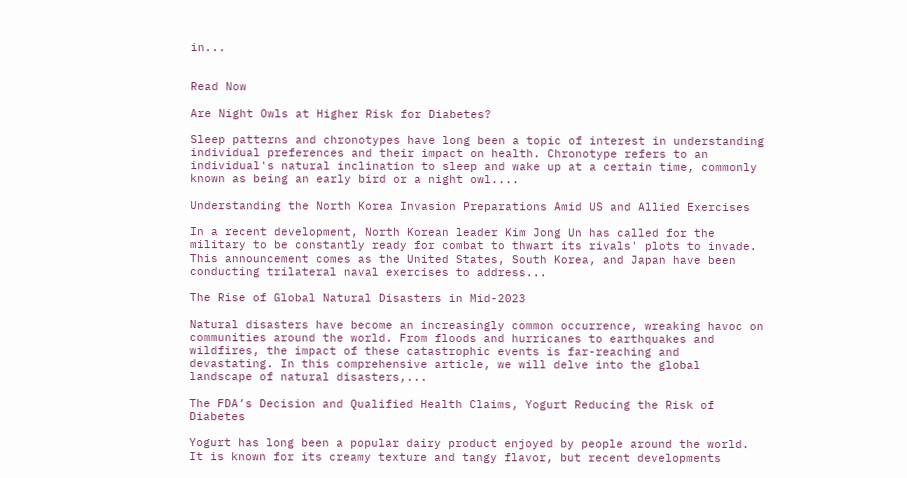in...


Read Now

Are Night Owls at Higher Risk for Diabetes?

Sleep patterns and chronotypes have long been a topic of interest in understanding individual preferences and their impact on health. Chronotype refers to an individual's natural inclination to sleep and wake up at a certain time, commonly known as being an early bird or a night owl....

Understanding the North Korea Invasion Preparations Amid US and Allied Exercises

In a recent development, North Korean leader Kim Jong Un has called for the military to be constantly ready for combat to thwart its rivals' plots to invade. This announcement comes as the United States, South Korea, and Japan have been conducting trilateral naval exercises to address...

The Rise of Global Natural Disasters in Mid-2023

Natural disasters have become an increasingly common occurrence, wreaking havoc on communities around the world. From floods and hurricanes to earthquakes and wildfires, the impact of these catastrophic events is far-reaching and devastating. In this comprehensive article, we will delve into the global landscape of natural disasters,...

The FDA’s Decision and Qualified Health Claims, Yogurt Reducing the Risk of Diabetes

Yogurt has long been a popular dairy product enjoyed by people around the world. It is known for its creamy texture and tangy flavor, but recent developments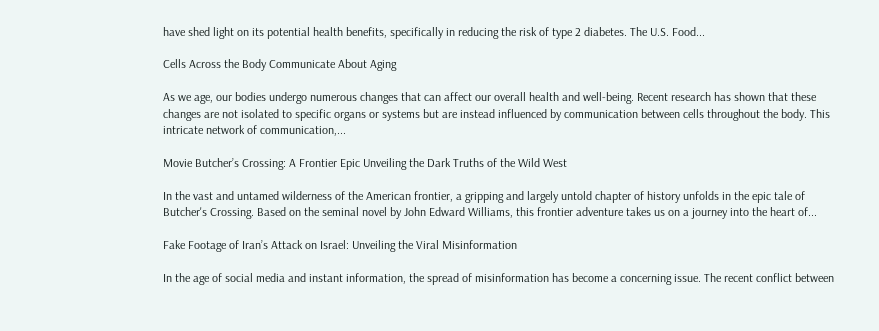have shed light on its potential health benefits, specifically in reducing the risk of type 2 diabetes. The U.S. Food...

Cells Across the Body Communicate About Aging

As we age, our bodies undergo numerous changes that can affect our overall health and well-being. Recent research has shown that these changes are not isolated to specific organs or systems but are instead influenced by communication between cells throughout the body. This intricate network of communication,...

Movie Butcher’s Crossing: A Frontier Epic Unveiling the Dark Truths of the Wild West

In the vast and untamed wilderness of the American frontier, a gripping and largely untold chapter of history unfolds in the epic tale of Butcher's Crossing. Based on the seminal novel by John Edward Williams, this frontier adventure takes us on a journey into the heart of...

Fake Footage of Iran’s Attack on Israel: Unveiling the Viral Misinformation

In the age of social media and instant information, the spread of misinformation has become a concerning issue. The recent conflict between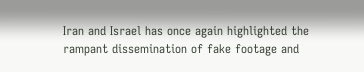Iran and Israel has once again highlighted the rampant dissemination of fake footage and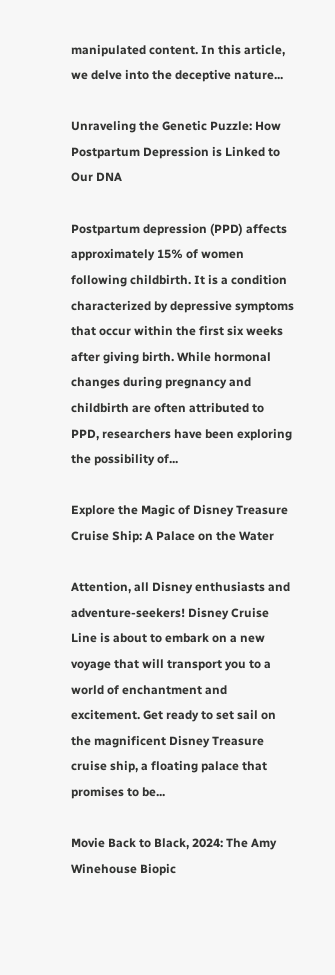manipulated content. In this article, we delve into the deceptive nature...

Unraveling the Genetic Puzzle: How Postpartum Depression is Linked to Our DNA

Postpartum depression (PPD) affects approximately 15% of women following childbirth. It is a condition characterized by depressive symptoms that occur within the first six weeks after giving birth. While hormonal changes during pregnancy and childbirth are often attributed to PPD, researchers have been exploring the possibility of...

Explore the Magic of Disney Treasure Cruise Ship: A Palace on the Water

Attention, all Disney enthusiasts and adventure-seekers! Disney Cruise Line is about to embark on a new voyage that will transport you to a world of enchantment and excitement. Get ready to set sail on the magnificent Disney Treasure cruise ship, a floating palace that promises to be...

Movie Back to Black, 2024: The Amy Winehouse Biopic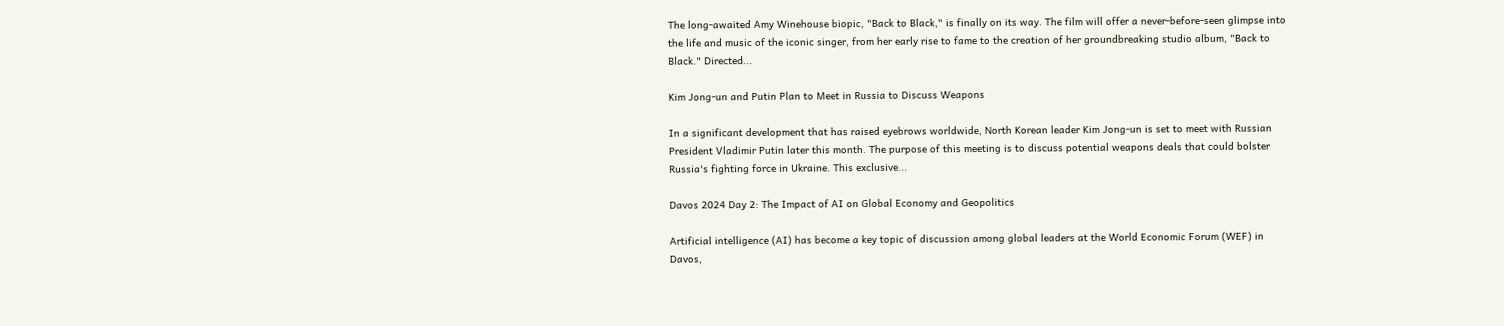The long-awaited Amy Winehouse biopic, "Back to Black," is finally on its way. The film will offer a never-before-seen glimpse into the life and music of the iconic singer, from her early rise to fame to the creation of her groundbreaking studio album, "Back to Black." Directed...

Kim Jong-un and Putin Plan to Meet in Russia to Discuss Weapons

In a significant development that has raised eyebrows worldwide, North Korean leader Kim Jong-un is set to meet with Russian President Vladimir Putin later this month. The purpose of this meeting is to discuss potential weapons deals that could bolster Russia's fighting force in Ukraine. This exclusive...

Davos 2024 Day 2: The Impact of AI on Global Economy and Geopolitics

Artificial intelligence (AI) has become a key topic of discussion among global leaders at the World Economic Forum (WEF) in Davos,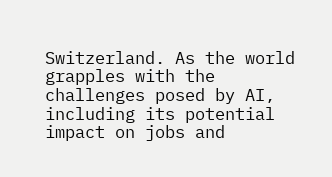Switzerland. As the world grapples with the challenges posed by AI, including its potential impact on jobs and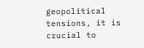geopolitical tensions, it is crucial to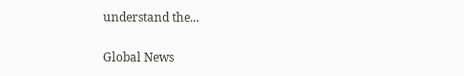understand the...

Global News